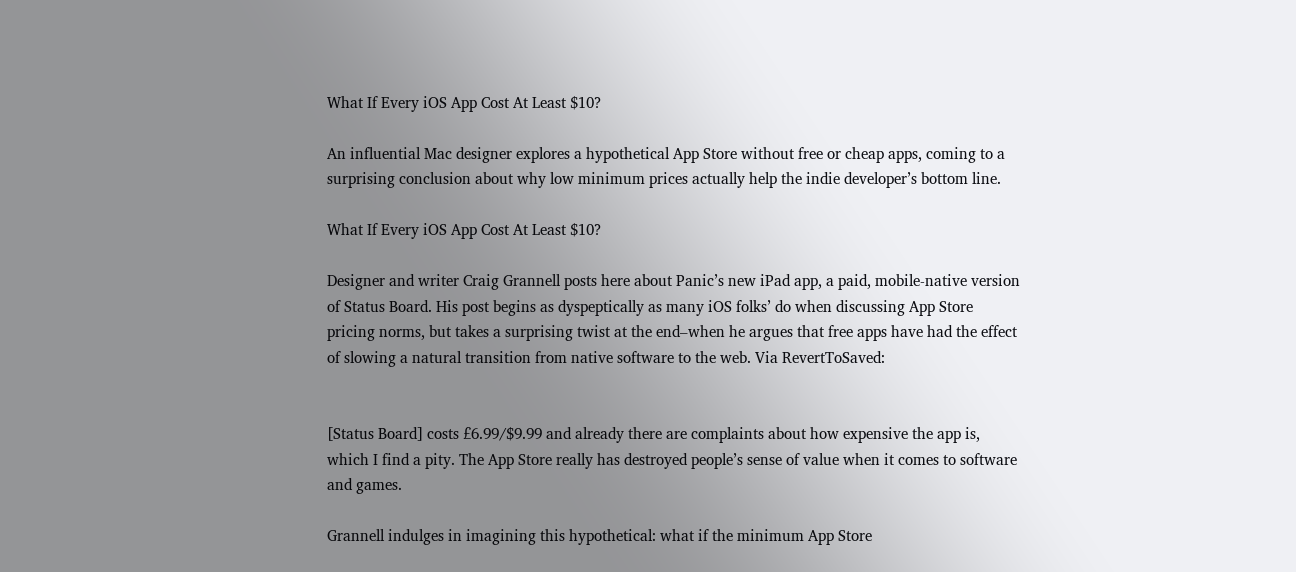What If Every iOS App Cost At Least $10?

An influential Mac designer explores a hypothetical App Store without free or cheap apps, coming to a surprising conclusion about why low minimum prices actually help the indie developer’s bottom line.

What If Every iOS App Cost At Least $10?

Designer and writer Craig Grannell posts here about Panic’s new iPad app, a paid, mobile-native version of Status Board. His post begins as dyspeptically as many iOS folks’ do when discussing App Store pricing norms, but takes a surprising twist at the end–when he argues that free apps have had the effect of slowing a natural transition from native software to the web. Via RevertToSaved:


[Status Board] costs £6.99/$9.99 and already there are complaints about how expensive the app is, which I find a pity. The App Store really has destroyed people’s sense of value when it comes to software and games.

Grannell indulges in imagining this hypothetical: what if the minimum App Store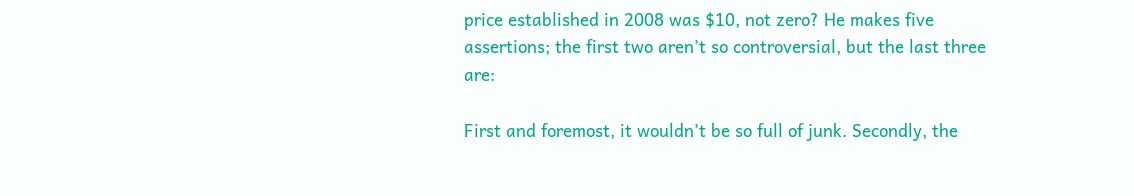price established in 2008 was $10, not zero? He makes five assertions; the first two aren’t so controversial, but the last three are:

First and foremost, it wouldn’t be so full of junk. Secondly, the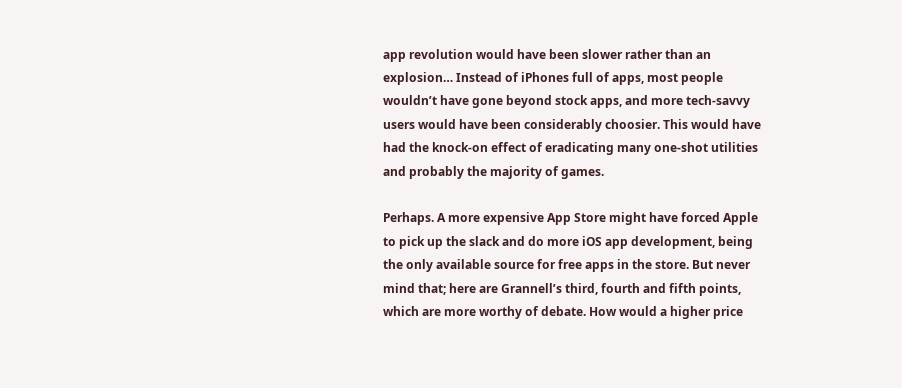app revolution would have been slower rather than an explosion… Instead of iPhones full of apps, most people wouldn’t have gone beyond stock apps, and more tech-savvy users would have been considerably choosier. This would have had the knock-on effect of eradicating many one-shot utilities and probably the majority of games.

Perhaps. A more expensive App Store might have forced Apple to pick up the slack and do more iOS app development, being the only available source for free apps in the store. But never mind that; here are Grannell’s third, fourth and fifth points, which are more worthy of debate. How would a higher price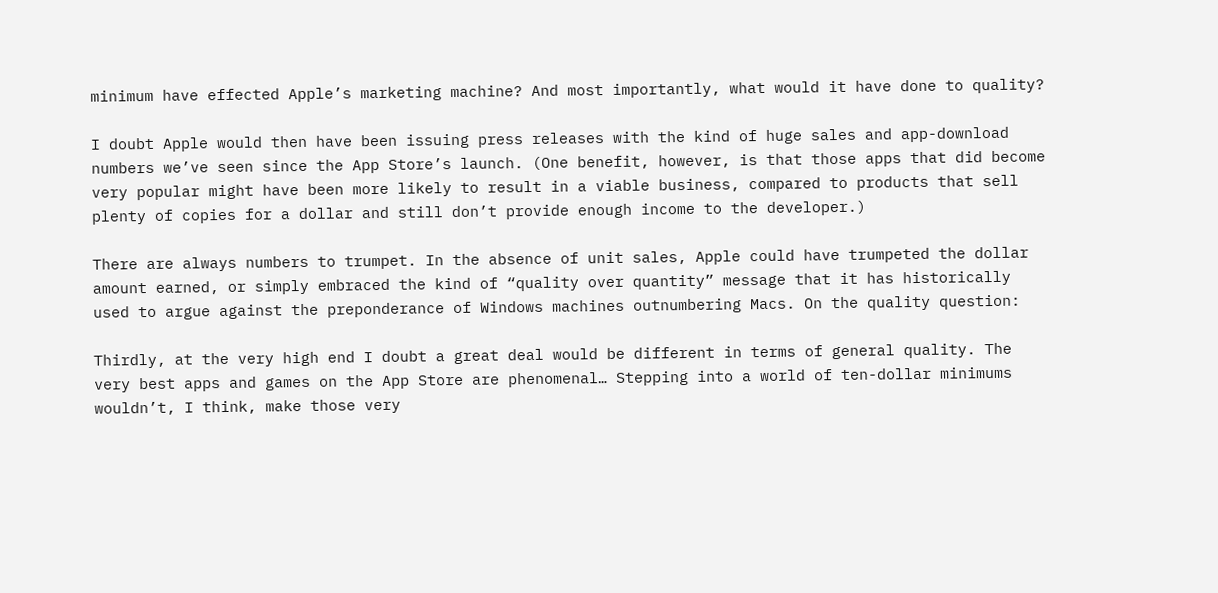minimum have effected Apple’s marketing machine? And most importantly, what would it have done to quality?

I doubt Apple would then have been issuing press releases with the kind of huge sales and app-download numbers we’ve seen since the App Store’s launch. (One benefit, however, is that those apps that did become very popular might have been more likely to result in a viable business, compared to products that sell plenty of copies for a dollar and still don’t provide enough income to the developer.)

There are always numbers to trumpet. In the absence of unit sales, Apple could have trumpeted the dollar amount earned, or simply embraced the kind of “quality over quantity” message that it has historically used to argue against the preponderance of Windows machines outnumbering Macs. On the quality question:

Thirdly, at the very high end I doubt a great deal would be different in terms of general quality. The very best apps and games on the App Store are phenomenal… Stepping into a world of ten-dollar minimums wouldn’t, I think, make those very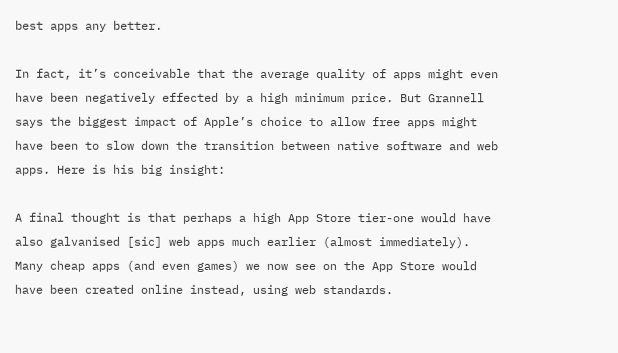best apps any better.

In fact, it’s conceivable that the average quality of apps might even have been negatively effected by a high minimum price. But Grannell says the biggest impact of Apple’s choice to allow free apps might have been to slow down the transition between native software and web apps. Here is his big insight:

A final thought is that perhaps a high App Store tier-one would have also galvanised [sic] web apps much earlier (almost immediately). Many cheap apps (and even games) we now see on the App Store would have been created online instead, using web standards.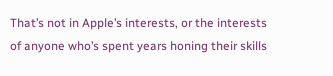That’s not in Apple’s interests, or the interests of anyone who’s spent years honing their skills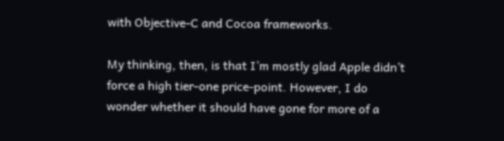with Objective-C and Cocoa frameworks.

My thinking, then, is that I’m mostly glad Apple didn’t force a high tier-one price-point. However, I do wonder whether it should have gone for more of a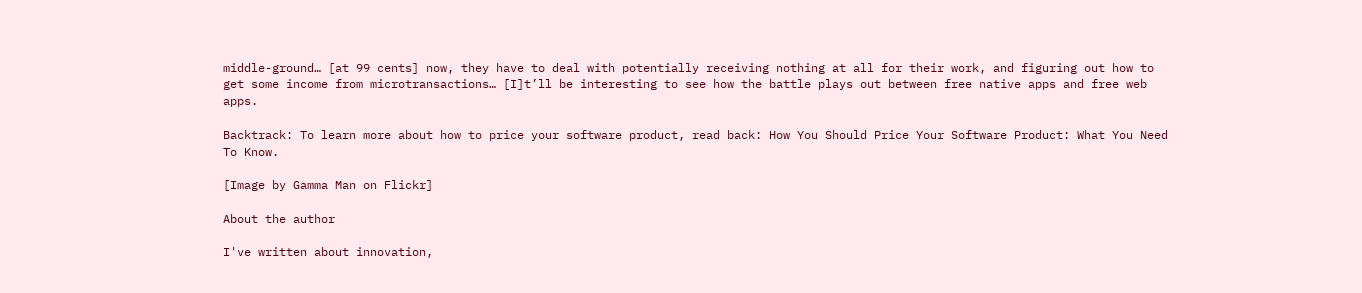middle-ground… [at 99 cents] now, they have to deal with potentially receiving nothing at all for their work, and figuring out how to get some income from microtransactions… [I]t’ll be interesting to see how the battle plays out between free native apps and free web apps.

Backtrack: To learn more about how to price your software product, read back: How You Should Price Your Software Product: What You Need To Know.

[Image by Gamma Man on Flickr]

About the author

I've written about innovation,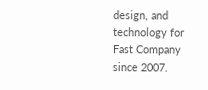design, and technology for Fast Company since 2007.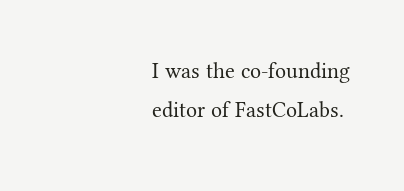I was the co-founding editor of FastCoLabs.